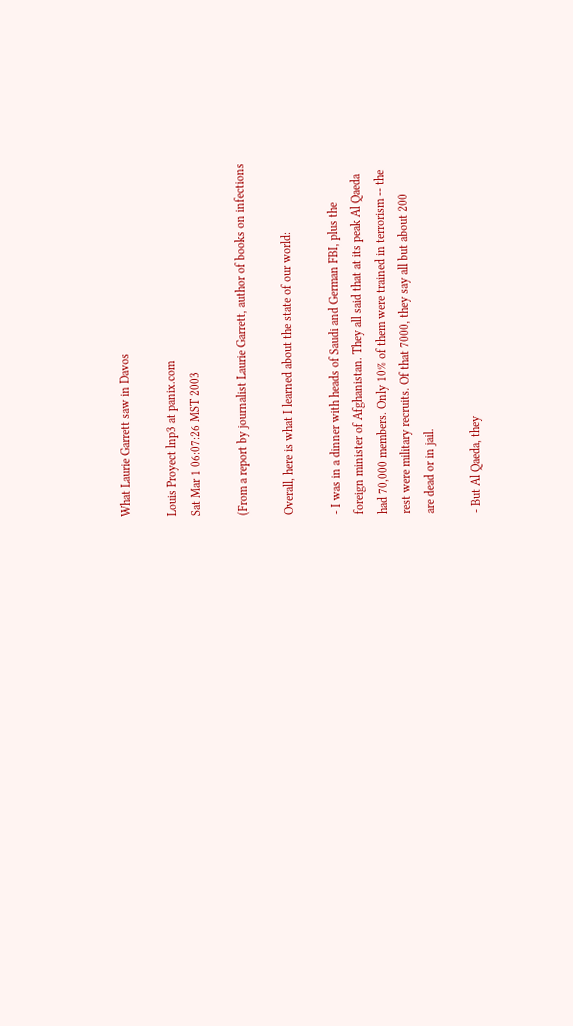What Laurie Garrett saw in Davos

Louis Proyect lnp3 at panix.com
Sat Mar 1 06:07:26 MST 2003

(From a report by journalist Laurie Garrett, author of books on infections

Overall, here is what I learned about the state of our world:

- I was in a dinner with heads of Saudi and German FBI, plus the
foreign minister of Afghanistan. They all said that at its peak Al Qaeda
had 70,000 members. Only 10% of them were trained in terrorism -- the
rest were military recruits. Of that 7000, they say all but about 200
are dead or in jail.

- But Al Qaeda, they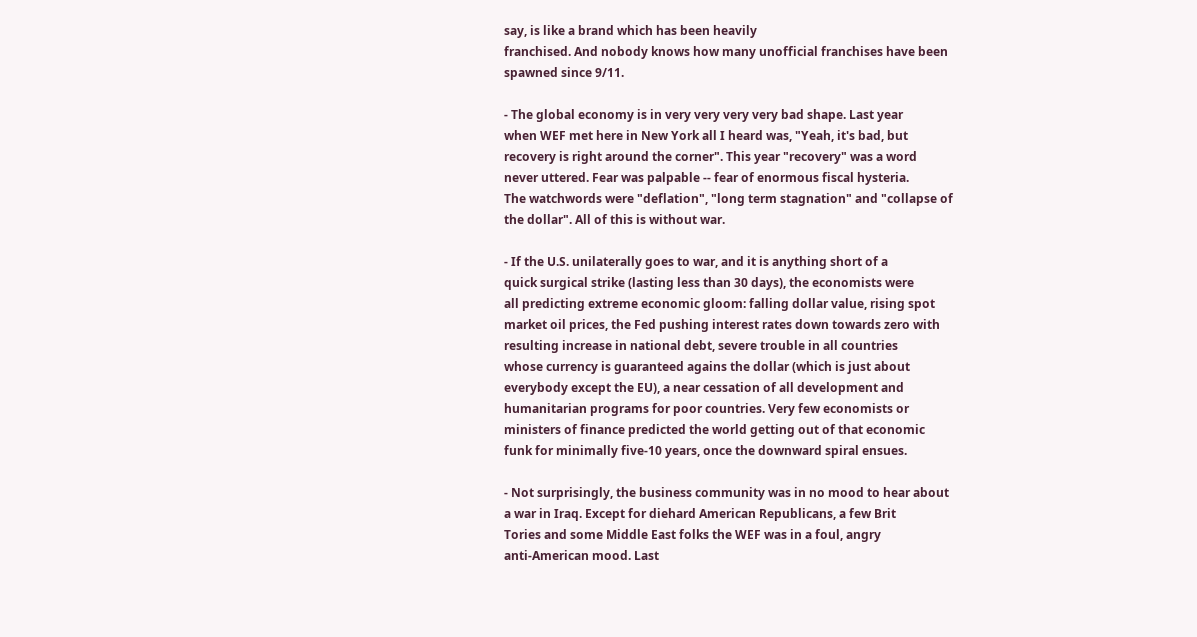say, is like a brand which has been heavily
franchised. And nobody knows how many unofficial franchises have been
spawned since 9/11.

- The global economy is in very very very very bad shape. Last year
when WEF met here in New York all I heard was, "Yeah, it's bad, but
recovery is right around the corner". This year "recovery" was a word
never uttered. Fear was palpable -- fear of enormous fiscal hysteria.
The watchwords were "deflation", "long term stagnation" and "collapse of
the dollar". All of this is without war.

- If the U.S. unilaterally goes to war, and it is anything short of a
quick surgical strike (lasting less than 30 days), the economists were
all predicting extreme economic gloom: falling dollar value, rising spot
market oil prices, the Fed pushing interest rates down towards zero with
resulting increase in national debt, severe trouble in all countries
whose currency is guaranteed agains the dollar (which is just about
everybody except the EU), a near cessation of all development and
humanitarian programs for poor countries. Very few economists or
ministers of finance predicted the world getting out of that economic
funk for minimally five-10 years, once the downward spiral ensues.

- Not surprisingly, the business community was in no mood to hear about
a war in Iraq. Except for diehard American Republicans, a few Brit
Tories and some Middle East folks the WEF was in a foul, angry
anti-American mood. Last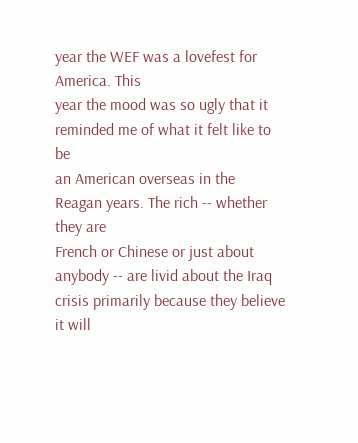year the WEF was a lovefest for America. This
year the mood was so ugly that it reminded me of what it felt like to be
an American overseas in the Reagan years. The rich -- whether they are
French or Chinese or just about anybody -- are livid about the Iraq
crisis primarily because they believe it will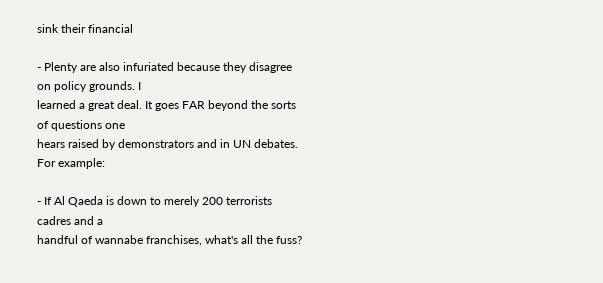sink their financial

- Plenty are also infuriated because they disagree on policy grounds. I
learned a great deal. It goes FAR beyond the sorts of questions one
hears raised by demonstrators and in UN debates. For example:

- If Al Qaeda is down to merely 200 terrorists cadres and a
handful of wannabe franchises, what's all the fuss?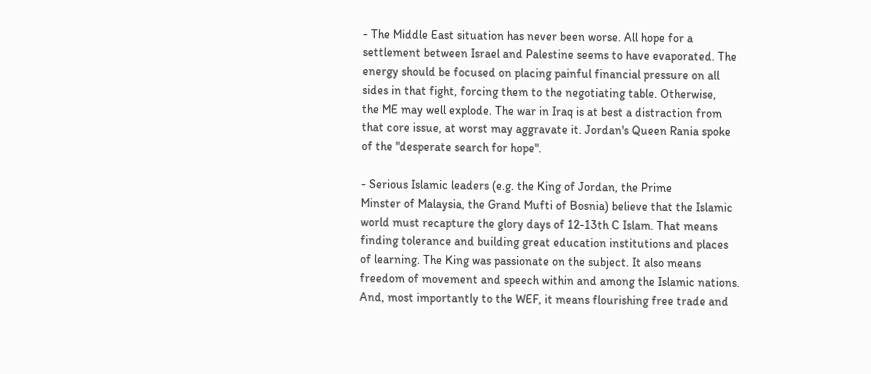- The Middle East situation has never been worse. All hope for a
settlement between Israel and Palestine seems to have evaporated. The
energy should be focused on placing painful financial pressure on all
sides in that fight, forcing them to the negotiating table. Otherwise,
the ME may well explode. The war in Iraq is at best a distraction from
that core issue, at worst may aggravate it. Jordan's Queen Rania spoke
of the "desperate search for hope".

- Serious Islamic leaders (e.g. the King of Jordan, the Prime
Minster of Malaysia, the Grand Mufti of Bosnia) believe that the Islamic
world must recapture the glory days of 12-13th C Islam. That means
finding tolerance and building great education institutions and places
of learning. The King was passionate on the subject. It also means
freedom of movement and speech within and among the Islamic nations.
And, most importantly to the WEF, it means flourishing free trade and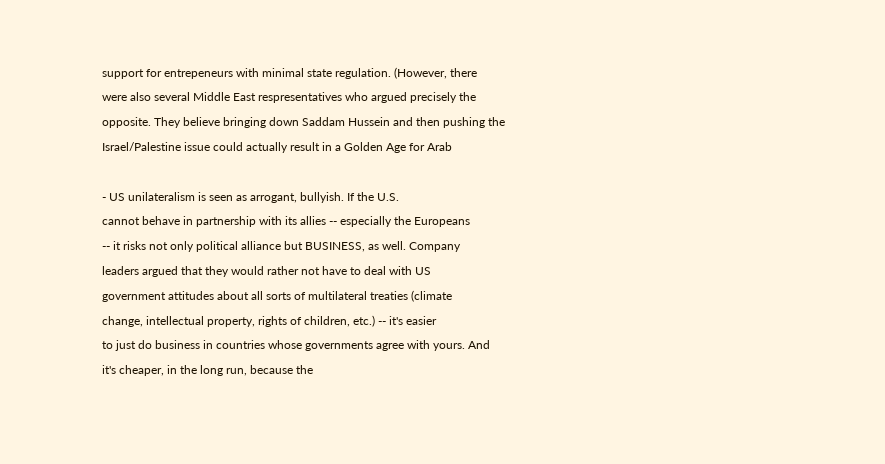support for entrepeneurs with minimal state regulation. (However, there
were also several Middle East respresentatives who argued precisely the
opposite. They believe bringing down Saddam Hussein and then pushing the
Israel/Palestine issue could actually result in a Golden Age for Arab

- US unilateralism is seen as arrogant, bullyish. If the U.S.
cannot behave in partnership with its allies -- especially the Europeans
-- it risks not only political alliance but BUSINESS, as well. Company
leaders argued that they would rather not have to deal with US
government attitudes about all sorts of multilateral treaties (climate
change, intellectual property, rights of children, etc.) -- it's easier
to just do business in countries whose governments agree with yours. And
it's cheaper, in the long run, because the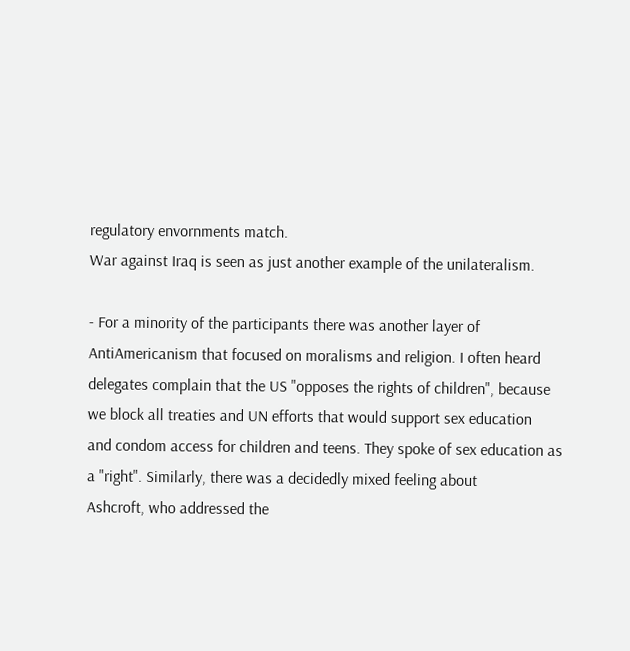regulatory envornments match.
War against Iraq is seen as just another example of the unilateralism.

- For a minority of the participants there was another layer of
AntiAmericanism that focused on moralisms and religion. I often heard
delegates complain that the US "opposes the rights of children", because
we block all treaties and UN efforts that would support sex education
and condom access for children and teens. They spoke of sex education as
a "right". Similarly, there was a decidedly mixed feeling about
Ashcroft, who addressed the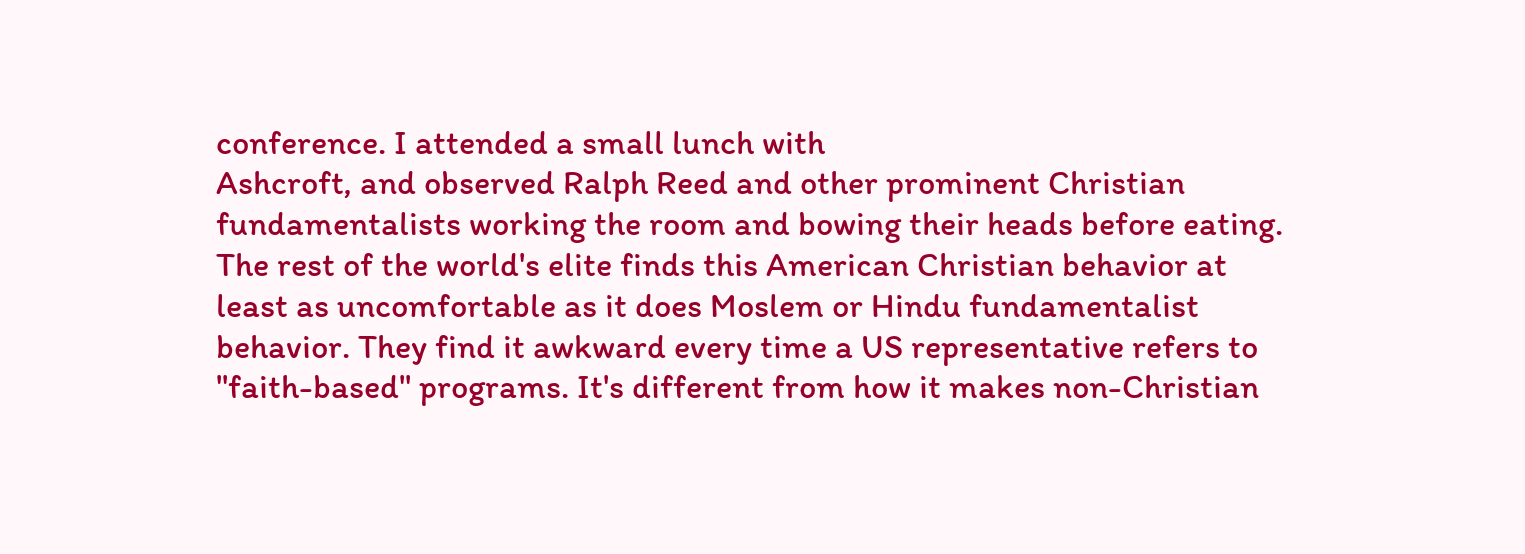conference. I attended a small lunch with
Ashcroft, and observed Ralph Reed and other prominent Christian
fundamentalists working the room and bowing their heads before eating.
The rest of the world's elite finds this American Christian behavior at
least as uncomfortable as it does Moslem or Hindu fundamentalist
behavior. They find it awkward every time a US representative refers to
"faith-based" programs. It's different from how it makes non-Christian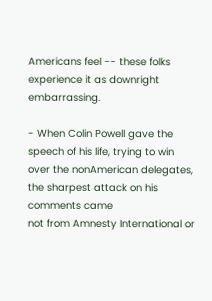Americans feel -- these folks experience it as downright embarrassing.

- When Colin Powell gave the speech of his life, trying to win
over the nonAmerican delegates, the sharpest attack on his comments came
not from Amnesty International or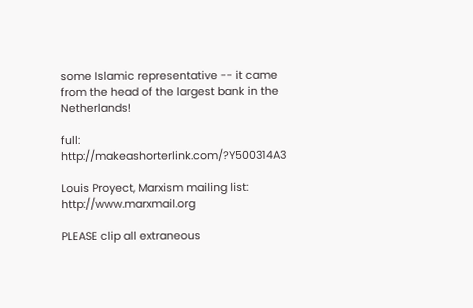some Islamic representative -- it came
from the head of the largest bank in the Netherlands!

full: http://makeashorterlink.com/?Y500314A3

Louis Proyect, Marxism mailing list: http://www.marxmail.org

PLEASE clip all extraneous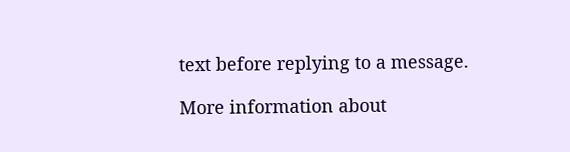text before replying to a message.

More information about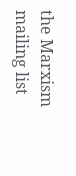the Marxism mailing list